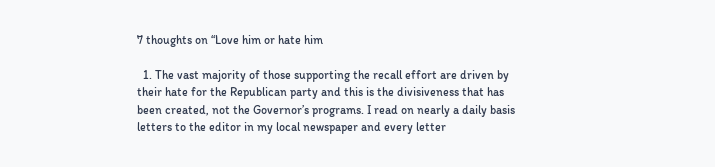7 thoughts on “Love him or hate him

  1. The vast majority of those supporting the recall effort are driven by their hate for the Republican party and this is the divisiveness that has been created, not the Governor’s programs. I read on nearly a daily basis letters to the editor in my local newspaper and every letter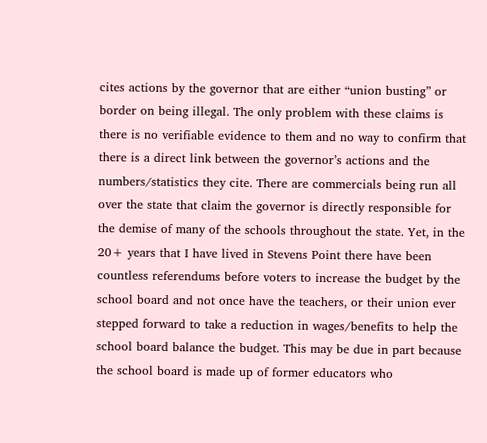cites actions by the governor that are either “union busting” or border on being illegal. The only problem with these claims is there is no verifiable evidence to them and no way to confirm that there is a direct link between the governor’s actions and the numbers/statistics they cite. There are commercials being run all over the state that claim the governor is directly responsible for the demise of many of the schools throughout the state. Yet, in the 20+ years that I have lived in Stevens Point there have been countless referendums before voters to increase the budget by the school board and not once have the teachers, or their union ever stepped forward to take a reduction in wages/benefits to help the school board balance the budget. This may be due in part because the school board is made up of former educators who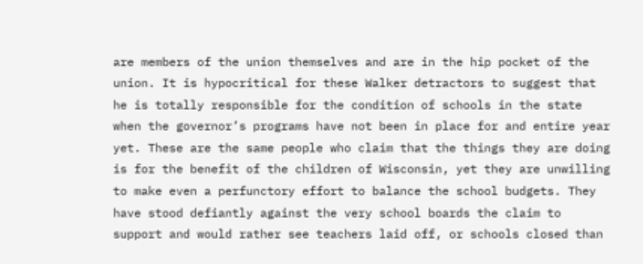are members of the union themselves and are in the hip pocket of the union. It is hypocritical for these Walker detractors to suggest that he is totally responsible for the condition of schools in the state when the governor’s programs have not been in place for and entire year yet. These are the same people who claim that the things they are doing is for the benefit of the children of Wisconsin, yet they are unwilling to make even a perfunctory effort to balance the school budgets. They have stood defiantly against the very school boards the claim to support and would rather see teachers laid off, or schools closed than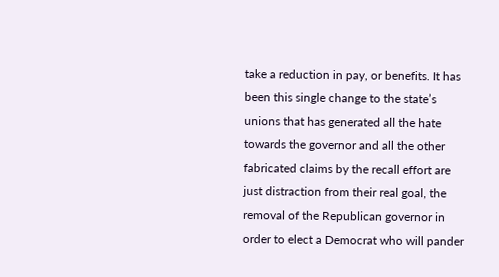take a reduction in pay, or benefits. It has been this single change to the state’s unions that has generated all the hate towards the governor and all the other fabricated claims by the recall effort are just distraction from their real goal, the removal of the Republican governor in order to elect a Democrat who will pander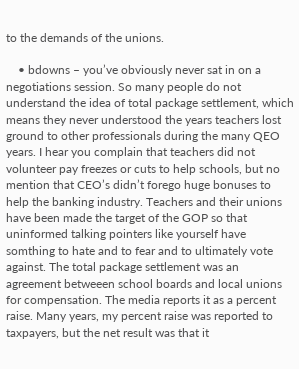to the demands of the unions.

    • bdowns – you’ve obviously never sat in on a negotiations session. So many people do not understand the idea of total package settlement, which means they never understood the years teachers lost ground to other professionals during the many QEO years. I hear you complain that teachers did not volunteer pay freezes or cuts to help schools, but no mention that CEO’s didn’t forego huge bonuses to help the banking industry. Teachers and their unions have been made the target of the GOP so that uninformed talking pointers like yourself have somthing to hate and to fear and to ultimately vote against. The total package settlement was an agreement betweeen school boards and local unions for compensation. The media reports it as a percent raise. Many years, my percent raise was reported to taxpayers, but the net result was that it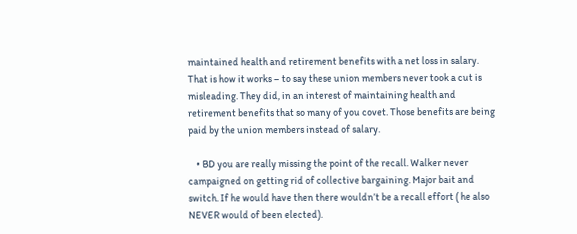maintained health and retirement benefits with a net loss in salary. That is how it works – to say these union members never took a cut is misleading. They did, in an interest of maintaining health and retirement benefits that so many of you covet. Those benefits are being paid by the union members instead of salary.

    • BD you are really missing the point of the recall. Walker never campaigned on getting rid of collective bargaining. Major bait and switch. If he would have then there wouldn’t be a recall effort ( he also NEVER would of been elected).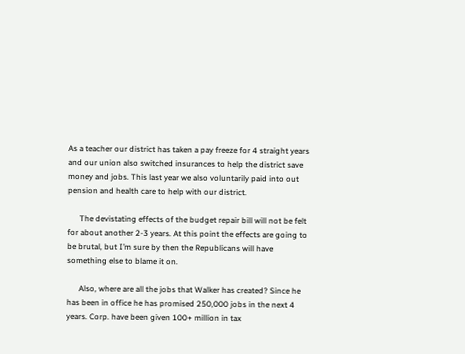As a teacher our district has taken a pay freeze for 4 straight years and our union also switched insurances to help the district save money and jobs. This last year we also voluntarily paid into out pension and health care to help with our district.

      The devistating effects of the budget repair bill will not be felt for about another 2-3 years. At this point the effects are going to be brutal, but I’m sure by then the Republicans will have something else to blame it on.

      Also, where are all the jobs that Walker has created? Since he has been in office he has promised 250,000 jobs in the next 4 years. Corp. have been given 100+ million in tax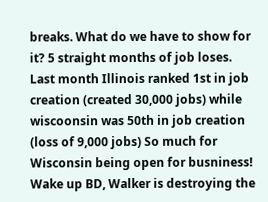breaks. What do we have to show for it? 5 straight months of job loses. Last month Illinois ranked 1st in job creation (created 30,000 jobs) while wiscoonsin was 50th in job creation (loss of 9,000 jobs) So much for Wisconsin being open for busniness! Wake up BD, Walker is destroying the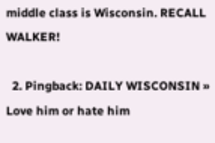middle class is Wisconsin. RECALL WALKER!

  2. Pingback: DAILY WISCONSIN » Love him or hate him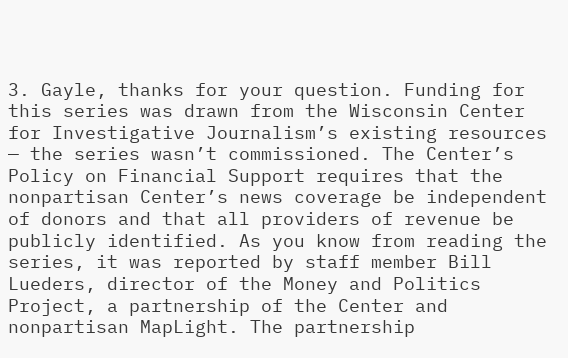3. Gayle, thanks for your question. Funding for this series was drawn from the Wisconsin Center for Investigative Journalism’s existing resources — the series wasn’t commissioned. The Center’s Policy on Financial Support requires that the nonpartisan Center’s news coverage be independent of donors and that all providers of revenue be publicly identified. As you know from reading the series, it was reported by staff member Bill Lueders, director of the Money and Politics Project, a partnership of the Center and nonpartisan MapLight. The partnership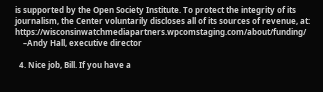is supported by the Open Society Institute. To protect the integrity of its journalism, the Center voluntarily discloses all of its sources of revenue, at: https://wisconsinwatchmediapartners.wpcomstaging.com/about/funding/
    –Andy Hall, executive director

  4. Nice job, Bill. If you have a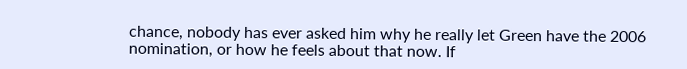chance, nobody has ever asked him why he really let Green have the 2006 nomination, or how he feels about that now. If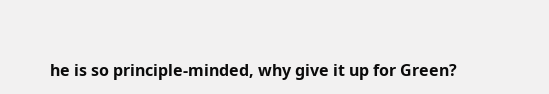he is so principle-minded, why give it up for Green?